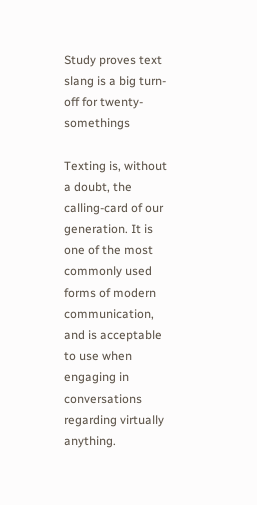Study proves text slang is a big turn-off for twenty-somethings

Texting is, without a doubt, the calling-card of our generation. It is one of the most commonly used forms of modern communication, and is acceptable to use when engaging in conversations regarding virtually anything.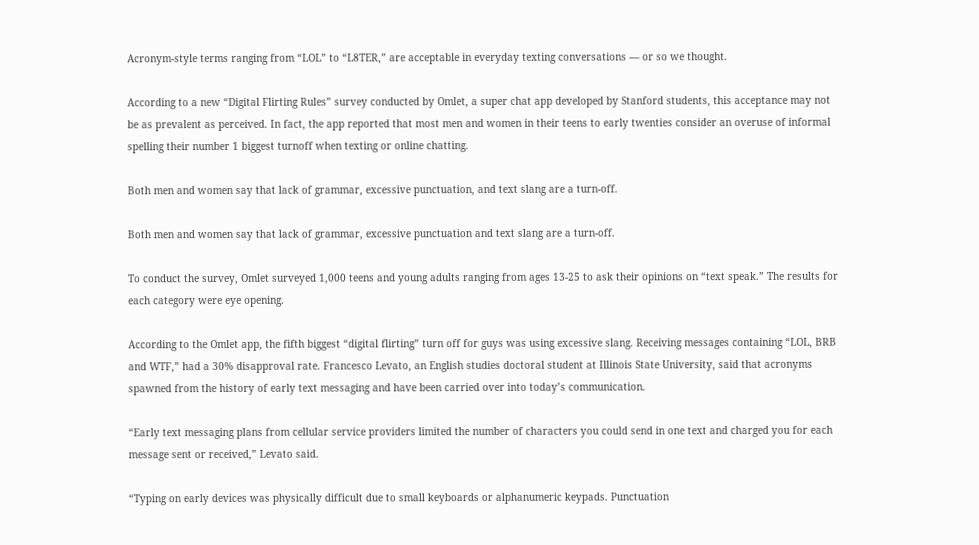Acronym-style terms ranging from “LOL” to “L8TER,” are acceptable in everyday texting conversations — or so we thought.

According to a new “Digital Flirting Rules” survey conducted by Omlet, a super chat app developed by Stanford students, this acceptance may not be as prevalent as perceived. In fact, the app reported that most men and women in their teens to early twenties consider an overuse of informal spelling their number 1 biggest turnoff when texting or online chatting.

Both men and women say that lack of grammar, excessive punctuation, and text slang are a turn-off.

Both men and women say that lack of grammar, excessive punctuation and text slang are a turn-off.

To conduct the survey, Omlet surveyed 1,000 teens and young adults ranging from ages 13-25 to ask their opinions on “text speak.” The results for each category were eye opening.

According to the Omlet app, the fifth biggest “digital flirting” turn off for guys was using excessive slang. Receiving messages containing “LOL, BRB and WTF,” had a 30% disapproval rate. Francesco Levato, an English studies doctoral student at Illinois State University, said that acronyms spawned from the history of early text messaging and have been carried over into today’s communication.

“Early text messaging plans from cellular service providers limited the number of characters you could send in one text and charged you for each message sent or received,” Levato said.

“Typing on early devices was physically difficult due to small keyboards or alphanumeric keypads. Punctuation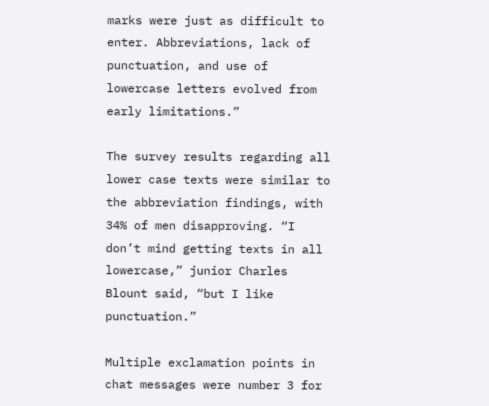marks were just as difficult to enter. Abbreviations, lack of punctuation, and use of lowercase letters evolved from early limitations.”

The survey results regarding all lower case texts were similar to the abbreviation findings, with 34% of men disapproving. “I don’t mind getting texts in all lowercase,” junior Charles Blount said, “but I like punctuation.”

Multiple exclamation points in chat messages were number 3 for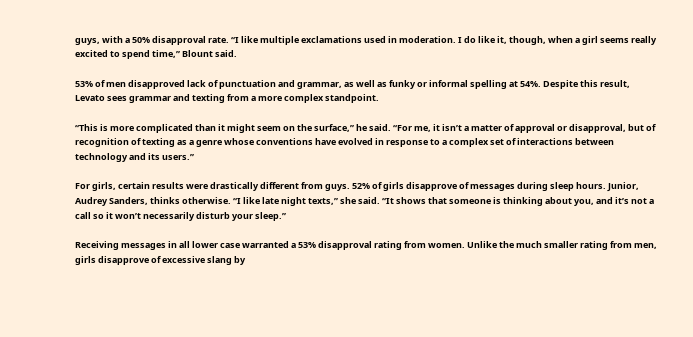guys, with a 50% disapproval rate. “I like multiple exclamations used in moderation. I do like it, though, when a girl seems really excited to spend time,” Blount said.

53% of men disapproved lack of punctuation and grammar, as well as funky or informal spelling at 54%. Despite this result, Levato sees grammar and texting from a more complex standpoint.

“This is more complicated than it might seem on the surface,” he said. “For me, it isn’t a matter of approval or disapproval, but of recognition of texting as a genre whose conventions have evolved in response to a complex set of interactions between technology and its users.”

For girls, certain results were drastically different from guys. 52% of girls disapprove of messages during sleep hours. Junior, Audrey Sanders, thinks otherwise. “I like late night texts,” she said. “It shows that someone is thinking about you, and it’s not a call so it won’t necessarily disturb your sleep.”

Receiving messages in all lower case warranted a 53% disapproval rating from women. Unlike the much smaller rating from men, girls disapprove of excessive slang by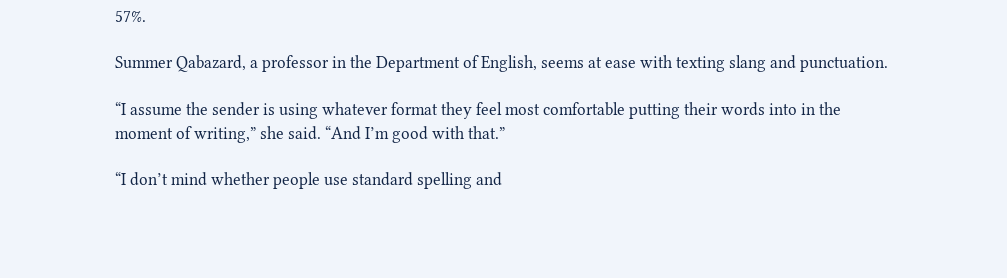57%.

Summer Qabazard, a professor in the Department of English, seems at ease with texting slang and punctuation.

“I assume the sender is using whatever format they feel most comfortable putting their words into in the moment of writing,” she said. “And I’m good with that.”

“I don’t mind whether people use standard spelling and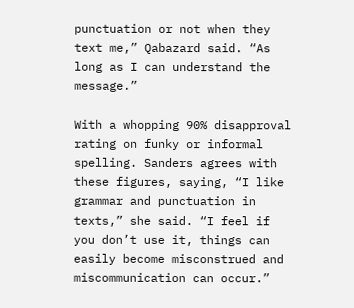punctuation or not when they text me,” Qabazard said. “As long as I can understand the message.”

With a whopping 90% disapproval rating on funky or informal spelling. Sanders agrees with these figures, saying, “I like grammar and punctuation in texts,” she said. “I feel if you don’t use it, things can easily become misconstrued and miscommunication can occur.”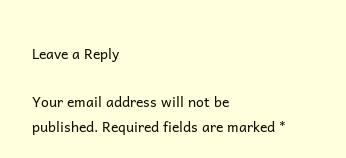Leave a Reply

Your email address will not be published. Required fields are marked *